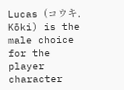Lucas (コウキ, Kōki) is the male choice for the player character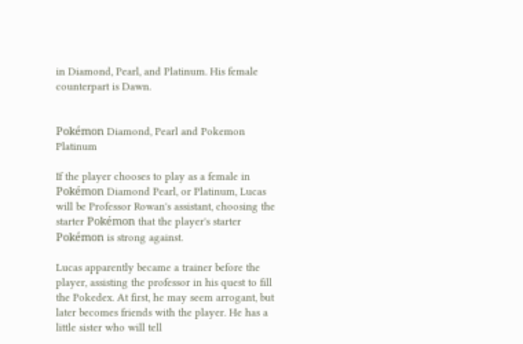in Diamond, Pearl, and Platinum. His female counterpart is Dawn.


Pokémon Diamond, Pearl and Pokemon Platinum

If the player chooses to play as a female in Pokémon Diamond Pearl, or Platinum, Lucas will be Professor Rowan's assistant, choosing the starter Pokémon that the player's starter Pokémon is strong against.

Lucas apparently became a trainer before the player, assisting the professor in his quest to fill the Pokedex. At first, he may seem arrogant, but later becomes friends with the player. He has a little sister who will tell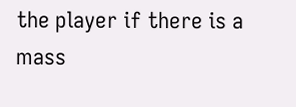the player if there is a mass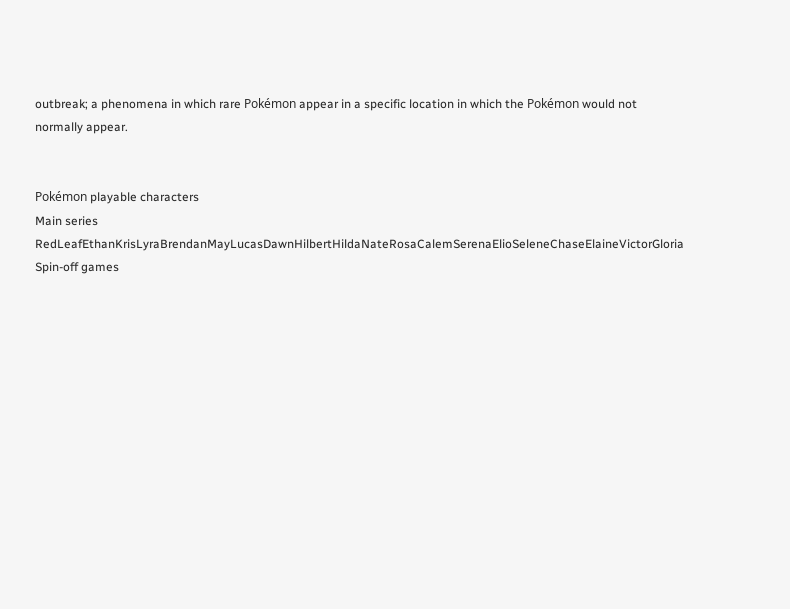outbreak; a phenomena in which rare Pokémon appear in a specific location in which the Pokémon would not normally appear.


Pokémon playable characters
Main series RedLeafEthanKrisLyraBrendanMayLucasDawnHilbertHildaNateRosaCalemSerenaElioSeleneChaseElaineVictorGloria
Spin-off games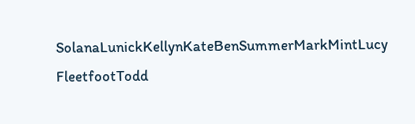SolanaLunickKellynKateBenSummerMarkMintLucy FleetfootTodd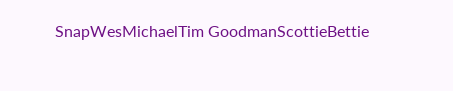SnapWesMichaelTim GoodmanScottieBettie